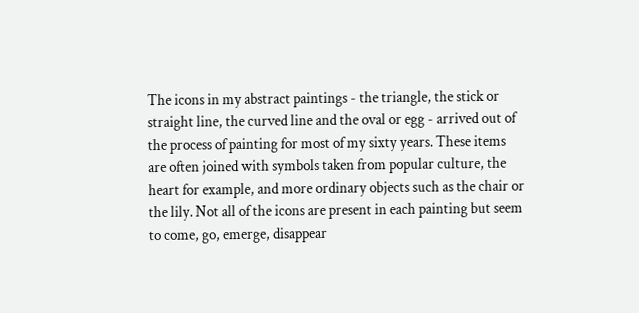The icons in my abstract paintings - the triangle, the stick or straight line, the curved line and the oval or egg - arrived out of the process of painting for most of my sixty years. These items are often joined with symbols taken from popular culture, the heart for example, and more ordinary objects such as the chair or the lily. Not all of the icons are present in each painting but seem to come, go, emerge, disappear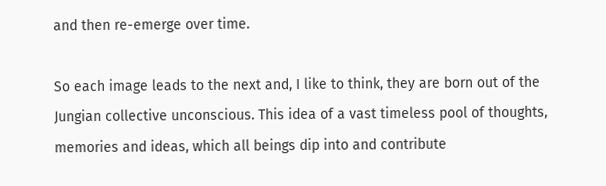and then re-emerge over time.

So each image leads to the next and, I like to think, they are born out of the Jungian collective unconscious. This idea of a vast timeless pool of thoughts, memories and ideas, which all beings dip into and contribute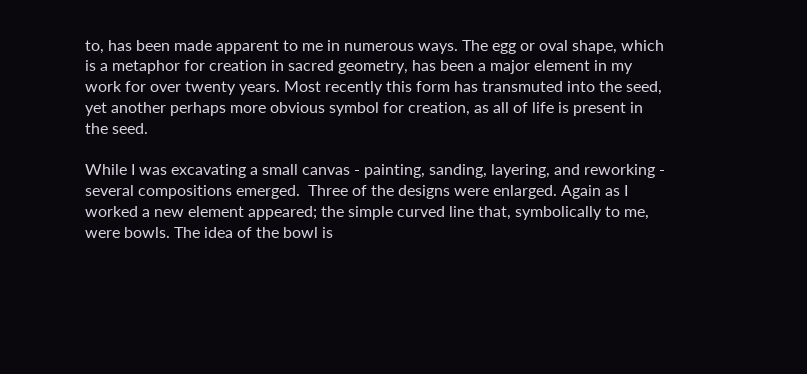to, has been made apparent to me in numerous ways. The egg or oval shape, which is a metaphor for creation in sacred geometry, has been a major element in my work for over twenty years. Most recently this form has transmuted into the seed, yet another perhaps more obvious symbol for creation, as all of life is present in the seed.

While I was excavating a small canvas - painting, sanding, layering, and reworking - several compositions emerged.  Three of the designs were enlarged. Again as I worked a new element appeared; the simple curved line that, symbolically to me, were bowls. The idea of the bowl is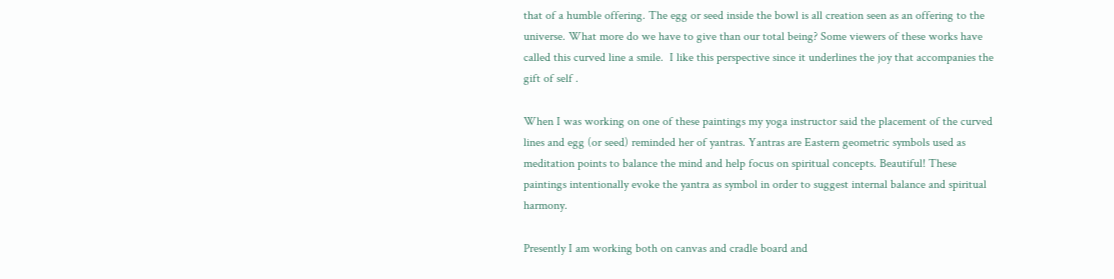that of a humble offering. The egg or seed inside the bowl is all creation seen as an offering to the universe. What more do we have to give than our total being? Some viewers of these works have called this curved line a smile.  I like this perspective since it underlines the joy that accompanies the gift of self .

When I was working on one of these paintings my yoga instructor said the placement of the curved lines and egg (or seed) reminded her of yantras. Yantras are Eastern geometric symbols used as meditation points to balance the mind and help focus on spiritual concepts. Beautiful! These paintings intentionally evoke the yantra as symbol in order to suggest internal balance and spiritual harmony.

Presently I am working both on canvas and cradle board and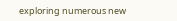exploring numerous new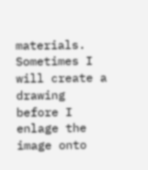materials.  Sometimes I will create a drawing before I enlage the image onto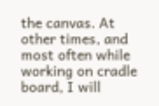the canvas. At other times, and most often while working on cradle board, I will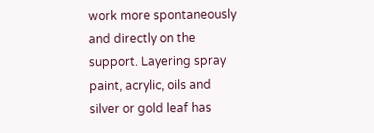work more spontaneously and directly on the support. Layering spray paint, acrylic, oils and silver or gold leaf has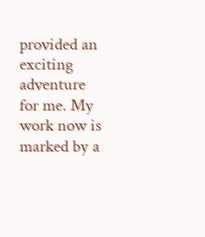provided an exciting adventure for me. My work now is marked by a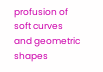profusion of soft curves and geometric shapes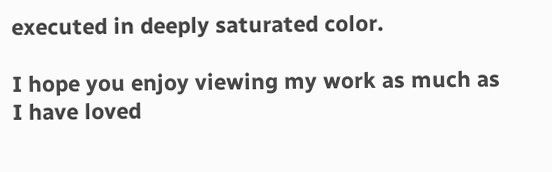executed in deeply saturated color.

I hope you enjoy viewing my work as much as I have loved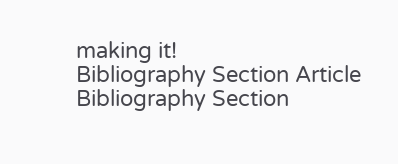making it!
Bibliography Section Article Bibliography Section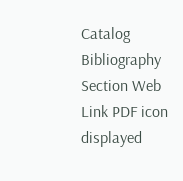Catalog Bibliography Section Web Link PDF icon displayed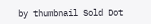by thumbnail Sold Dot